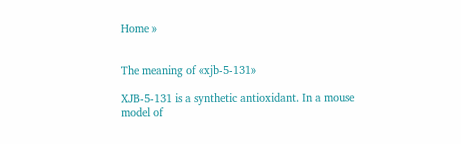Home »


The meaning of «xjb-5-131»

XJB-5-131 is a synthetic antioxidant. In a mouse model of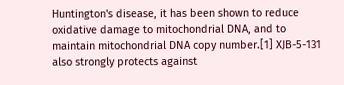Huntington's disease, it has been shown to reduce oxidative damage to mitochondrial DNA, and to maintain mitochondrial DNA copy number.[1] XJB-5-131 also strongly protects against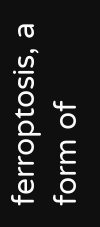ferroptosis, a form of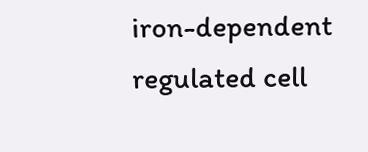iron-dependent regulated cell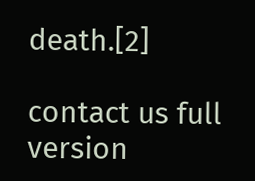death.[2]

contact us full version